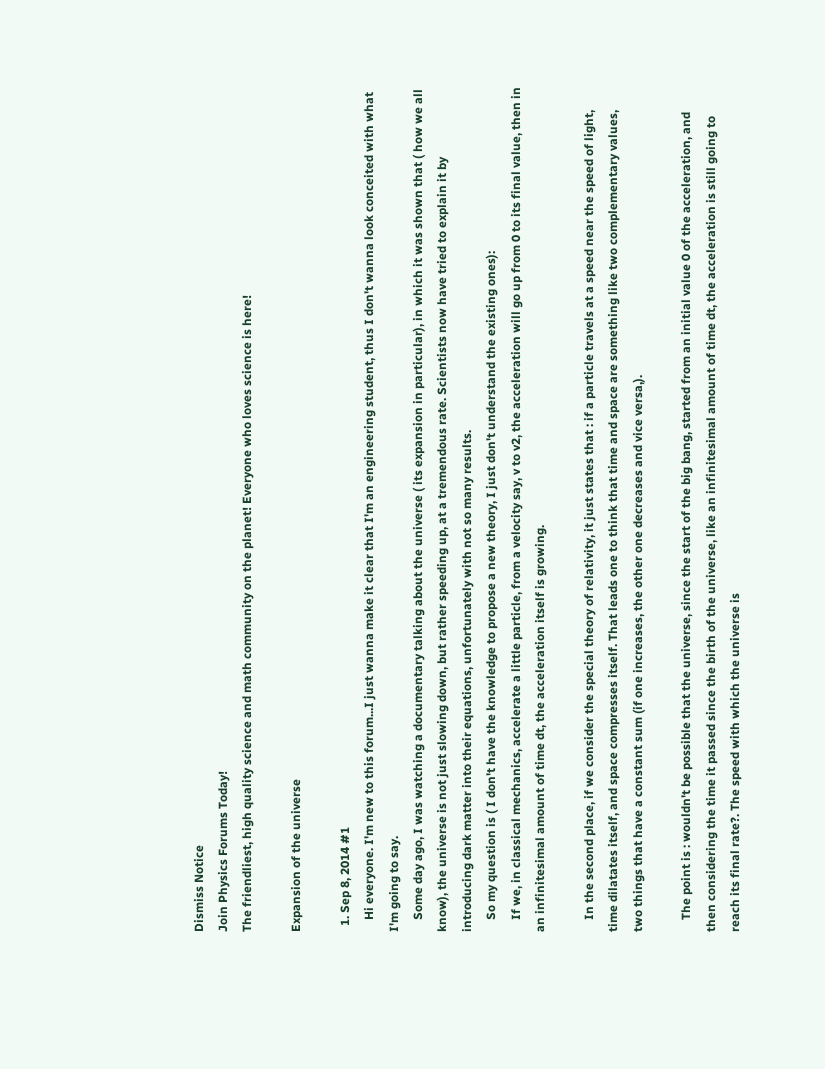Dismiss Notice
Join Physics Forums Today!
The friendliest, high quality science and math community on the planet! Everyone who loves science is here!

Expansion of the universe

  1. Sep 8, 2014 #1
    Hi everyone. I'm new to this forum...I just wanna make it clear that I'm an engineering student, thus I don't wanna look conceited with what I'm going to say.
    Some day ago, I was watching a documentary talking about the universe ( its expansion in particular), in which it was shown that ( how we all know), the universe is not just slowing down, but rather speeding up, at a tremendous rate. Scientists now have tried to explain it by introducing dark matter into their equations, unfortunately with not so many results.
    So my question is ( I don't have the knowledge to propose a new theory, I just don't understand the existing ones):
    If we, in classical mechanics, accelerate a little particle, from a velocity say, v to v2, the acceleration will go up from 0 to its final value, then in an infinitesimal amount of time dt, the acceleration itself is growing.

    In the second place, if we consider the special theory of relativity, it just states that : if a particle travels at a speed near the speed of light, time dilatates itself, and space compresses itself. That leads one to think that time and space are something like two complementary values, two things that have a constant sum (if one increases, the other one decreases and vice versa,).

    The point is : wouldn't be possible that the universe, since the start of the big bang, started from an initial value 0 of the acceleration, and then considering the time it passed since the birth of the universe, like an infinitesimal amount of time dt, the acceleration is still going to reach its final rate?. The speed with which the universe is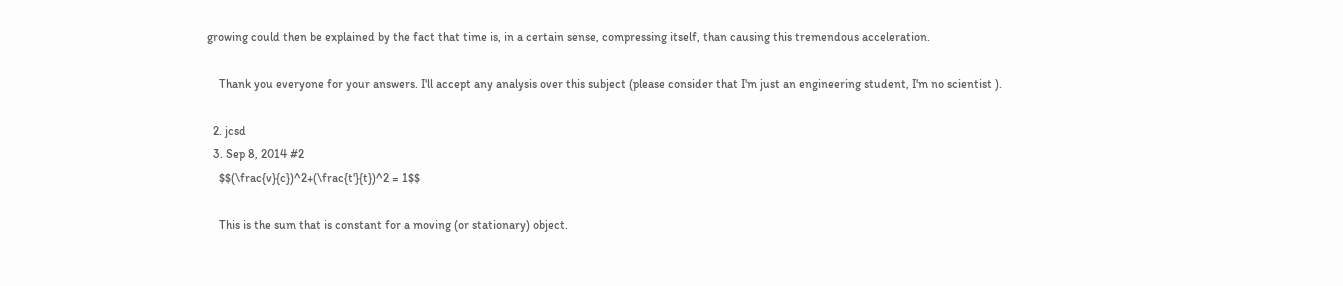growing could then be explained by the fact that time is, in a certain sense, compressing itself, than causing this tremendous acceleration.

    Thank you everyone for your answers. I'll accept any analysis over this subject (please consider that I'm just an engineering student, I'm no scientist ).

  2. jcsd
  3. Sep 8, 2014 #2
    $$(\frac{v}{c})^2+(\frac{t'}{t})^2 = 1$$

    This is the sum that is constant for a moving (or stationary) object.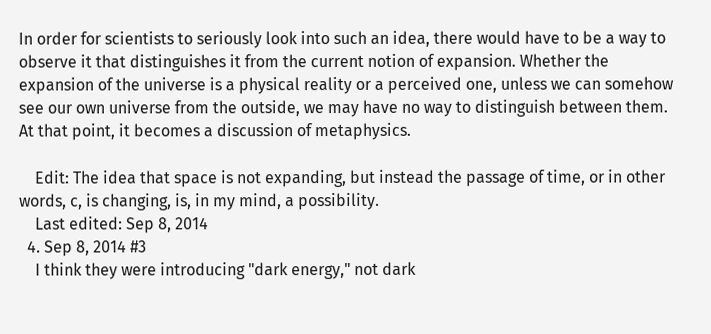In order for scientists to seriously look into such an idea, there would have to be a way to observe it that distinguishes it from the current notion of expansion. Whether the expansion of the universe is a physical reality or a perceived one, unless we can somehow see our own universe from the outside, we may have no way to distinguish between them. At that point, it becomes a discussion of metaphysics.

    Edit: The idea that space is not expanding, but instead the passage of time, or in other words, c, is changing, is, in my mind, a possibility.
    Last edited: Sep 8, 2014
  4. Sep 8, 2014 #3
    I think they were introducing "dark energy," not dark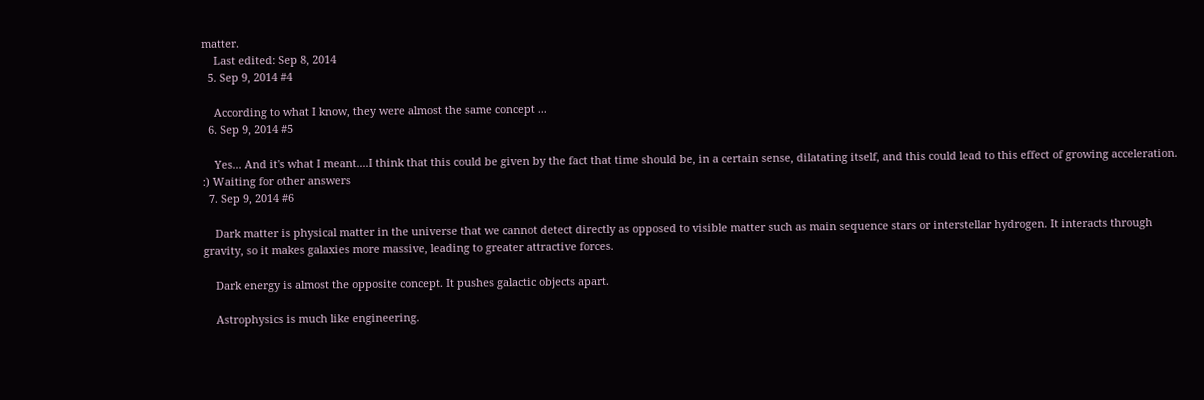matter.
    Last edited: Sep 8, 2014
  5. Sep 9, 2014 #4

    According to what I know, they were almost the same concept ...
  6. Sep 9, 2014 #5

    Yes... And it's what I meant....I think that this could be given by the fact that time should be, in a certain sense, dilatating itself, and this could lead to this effect of growing acceleration. :) Waiting for other answers
  7. Sep 9, 2014 #6

    Dark matter is physical matter in the universe that we cannot detect directly as opposed to visible matter such as main sequence stars or interstellar hydrogen. It interacts through gravity, so it makes galaxies more massive, leading to greater attractive forces.

    Dark energy is almost the opposite concept. It pushes galactic objects apart.

    Astrophysics is much like engineering.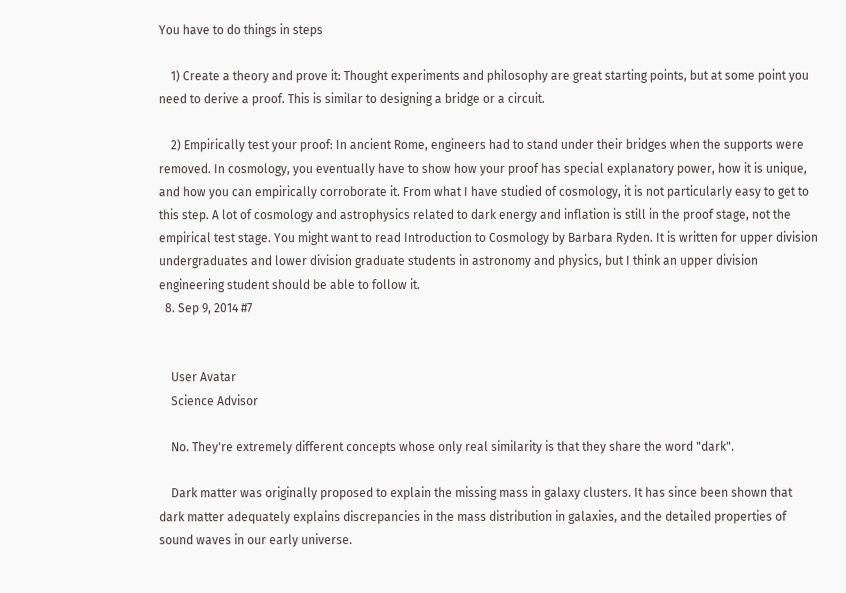You have to do things in steps

    1) Create a theory and prove it: Thought experiments and philosophy are great starting points, but at some point you need to derive a proof. This is similar to designing a bridge or a circuit.

    2) Empirically test your proof: In ancient Rome, engineers had to stand under their bridges when the supports were removed. In cosmology, you eventually have to show how your proof has special explanatory power, how it is unique, and how you can empirically corroborate it. From what I have studied of cosmology, it is not particularly easy to get to this step. A lot of cosmology and astrophysics related to dark energy and inflation is still in the proof stage, not the empirical test stage. You might want to read Introduction to Cosmology by Barbara Ryden. It is written for upper division undergraduates and lower division graduate students in astronomy and physics, but I think an upper division engineering student should be able to follow it.
  8. Sep 9, 2014 #7


    User Avatar
    Science Advisor

    No. They're extremely different concepts whose only real similarity is that they share the word "dark".

    Dark matter was originally proposed to explain the missing mass in galaxy clusters. It has since been shown that dark matter adequately explains discrepancies in the mass distribution in galaxies, and the detailed properties of sound waves in our early universe.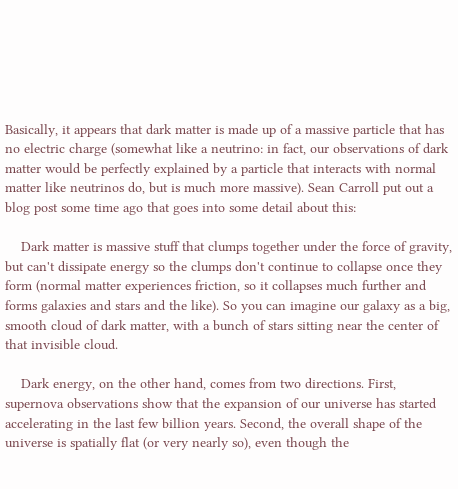Basically, it appears that dark matter is made up of a massive particle that has no electric charge (somewhat like a neutrino: in fact, our observations of dark matter would be perfectly explained by a particle that interacts with normal matter like neutrinos do, but is much more massive). Sean Carroll put out a blog post some time ago that goes into some detail about this:

    Dark matter is massive stuff that clumps together under the force of gravity, but can't dissipate energy so the clumps don't continue to collapse once they form (normal matter experiences friction, so it collapses much further and forms galaxies and stars and the like). So you can imagine our galaxy as a big, smooth cloud of dark matter, with a bunch of stars sitting near the center of that invisible cloud.

    Dark energy, on the other hand, comes from two directions. First, supernova observations show that the expansion of our universe has started accelerating in the last few billion years. Second, the overall shape of the universe is spatially flat (or very nearly so), even though the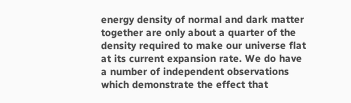energy density of normal and dark matter together are only about a quarter of the density required to make our universe flat at its current expansion rate. We do have a number of independent observations which demonstrate the effect that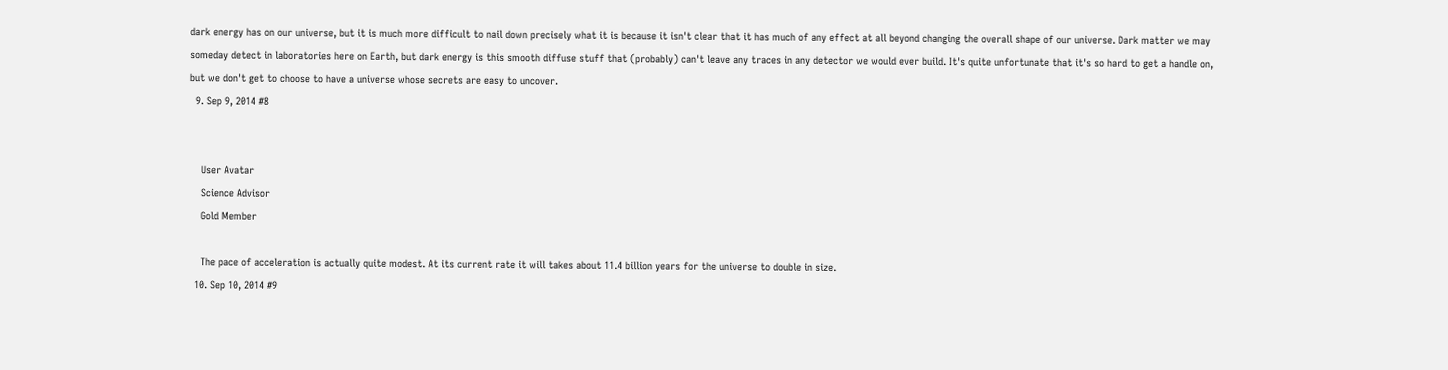dark energy has on our universe, but it is much more difficult to nail down precisely what it is because it isn't clear that it has much of any effect at all beyond changing the overall shape of our universe. Dark matter we may someday detect in laboratories here on Earth, but dark energy is this smooth diffuse stuff that (probably) can't leave any traces in any detector we would ever build. It's quite unfortunate that it's so hard to get a handle on, but we don't get to choose to have a universe whose secrets are easy to uncover.
  9. Sep 9, 2014 #8


    User Avatar
    Science Advisor
    Gold Member

    The pace of acceleration is actually quite modest. At its current rate it will takes about 11.4 billion years for the universe to double in size.
  10. Sep 10, 2014 #9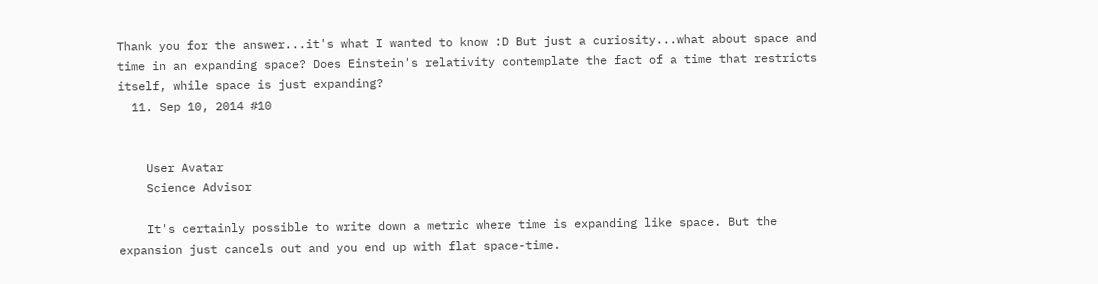Thank you for the answer...it's what I wanted to know :D But just a curiosity...what about space and time in an expanding space? Does Einstein's relativity contemplate the fact of a time that restricts itself, while space is just expanding?
  11. Sep 10, 2014 #10


    User Avatar
    Science Advisor

    It's certainly possible to write down a metric where time is expanding like space. But the expansion just cancels out and you end up with flat space-time.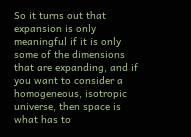So it turns out that expansion is only meaningful if it is only some of the dimensions that are expanding, and if you want to consider a homogeneous, isotropic universe, then space is what has to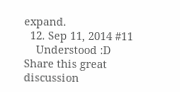expand.
  12. Sep 11, 2014 #11
    Understood :D
Share this great discussion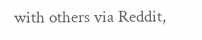with others via Reddit,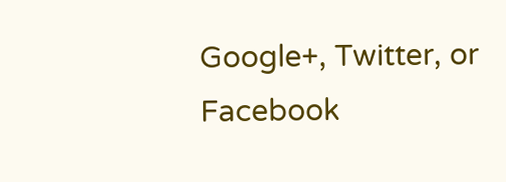Google+, Twitter, or Facebook